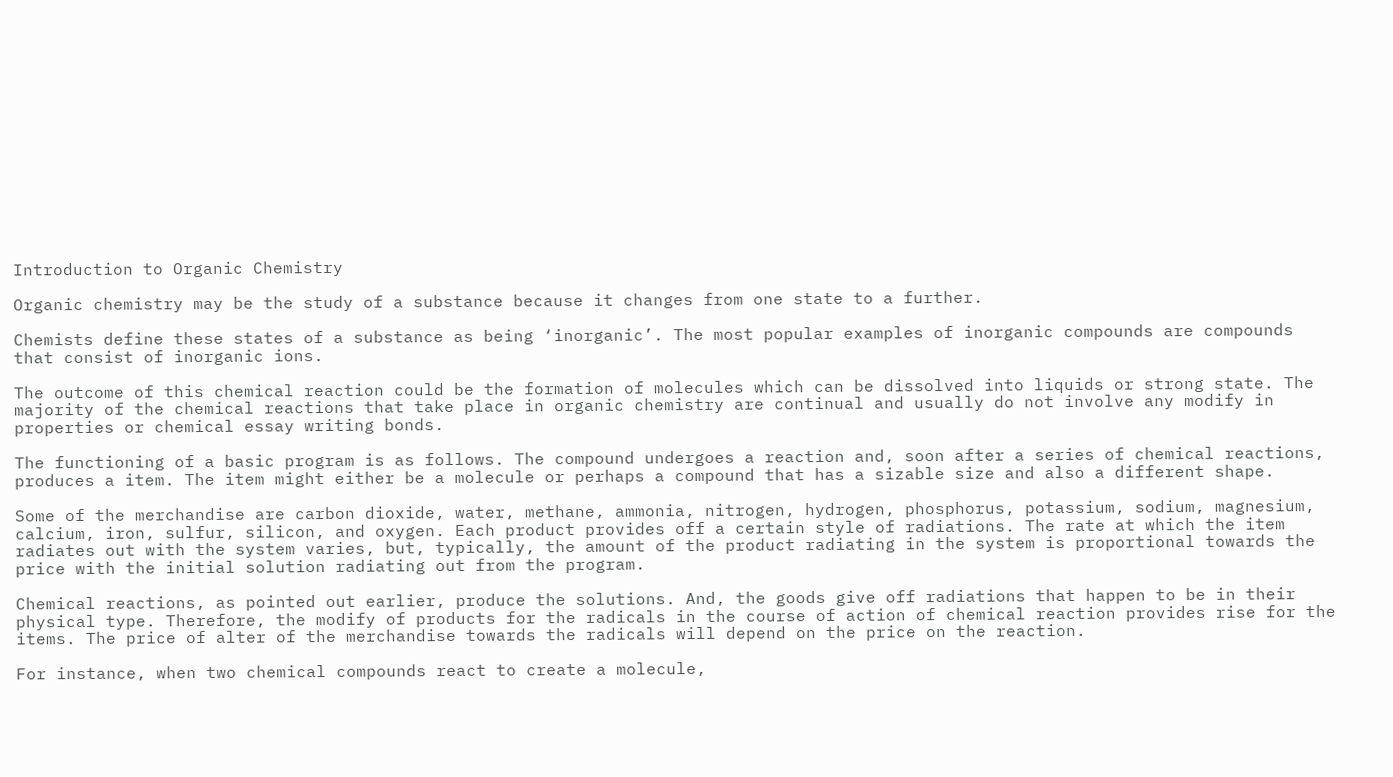Introduction to Organic Chemistry

Organic chemistry may be the study of a substance because it changes from one state to a further.

Chemists define these states of a substance as being ‘inorganic’. The most popular examples of inorganic compounds are compounds that consist of inorganic ions.

The outcome of this chemical reaction could be the formation of molecules which can be dissolved into liquids or strong state. The majority of the chemical reactions that take place in organic chemistry are continual and usually do not involve any modify in properties or chemical essay writing bonds.

The functioning of a basic program is as follows. The compound undergoes a reaction and, soon after a series of chemical reactions, produces a item. The item might either be a molecule or perhaps a compound that has a sizable size and also a different shape.

Some of the merchandise are carbon dioxide, water, methane, ammonia, nitrogen, hydrogen, phosphorus, potassium, sodium, magnesium, calcium, iron, sulfur, silicon, and oxygen. Each product provides off a certain style of radiations. The rate at which the item radiates out with the system varies, but, typically, the amount of the product radiating in the system is proportional towards the price with the initial solution radiating out from the program.

Chemical reactions, as pointed out earlier, produce the solutions. And, the goods give off radiations that happen to be in their physical type. Therefore, the modify of products for the radicals in the course of action of chemical reaction provides rise for the items. The price of alter of the merchandise towards the radicals will depend on the price on the reaction.

For instance, when two chemical compounds react to create a molecule,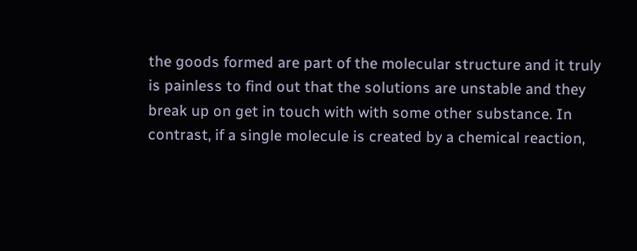the goods formed are part of the molecular structure and it truly is painless to find out that the solutions are unstable and they break up on get in touch with with some other substance. In contrast, if a single molecule is created by a chemical reaction,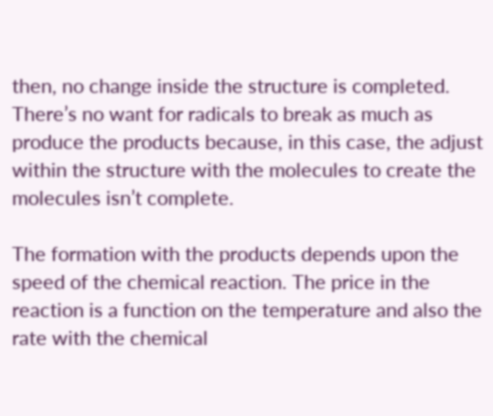then, no change inside the structure is completed. There’s no want for radicals to break as much as produce the products because, in this case, the adjust within the structure with the molecules to create the molecules isn’t complete.

The formation with the products depends upon the speed of the chemical reaction. The price in the reaction is a function on the temperature and also the rate with the chemical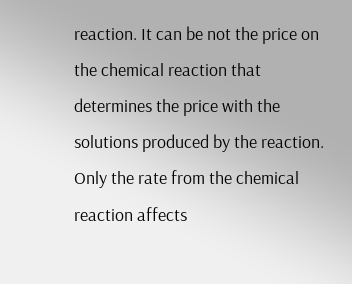reaction. It can be not the price on the chemical reaction that determines the price with the solutions produced by the reaction. Only the rate from the chemical reaction affects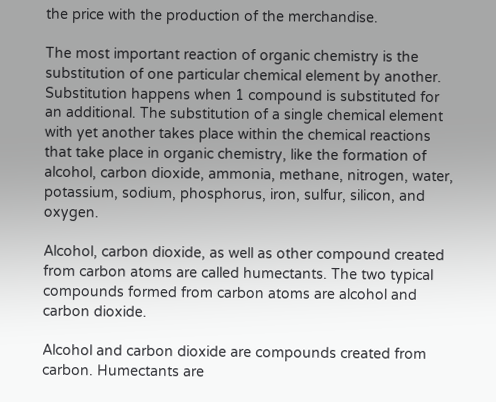the price with the production of the merchandise.

The most important reaction of organic chemistry is the substitution of one particular chemical element by another. Substitution happens when 1 compound is substituted for an additional. The substitution of a single chemical element with yet another takes place within the chemical reactions that take place in organic chemistry, like the formation of alcohol, carbon dioxide, ammonia, methane, nitrogen, water, potassium, sodium, phosphorus, iron, sulfur, silicon, and oxygen.

Alcohol, carbon dioxide, as well as other compound created from carbon atoms are called humectants. The two typical compounds formed from carbon atoms are alcohol and carbon dioxide.

Alcohol and carbon dioxide are compounds created from carbon. Humectants are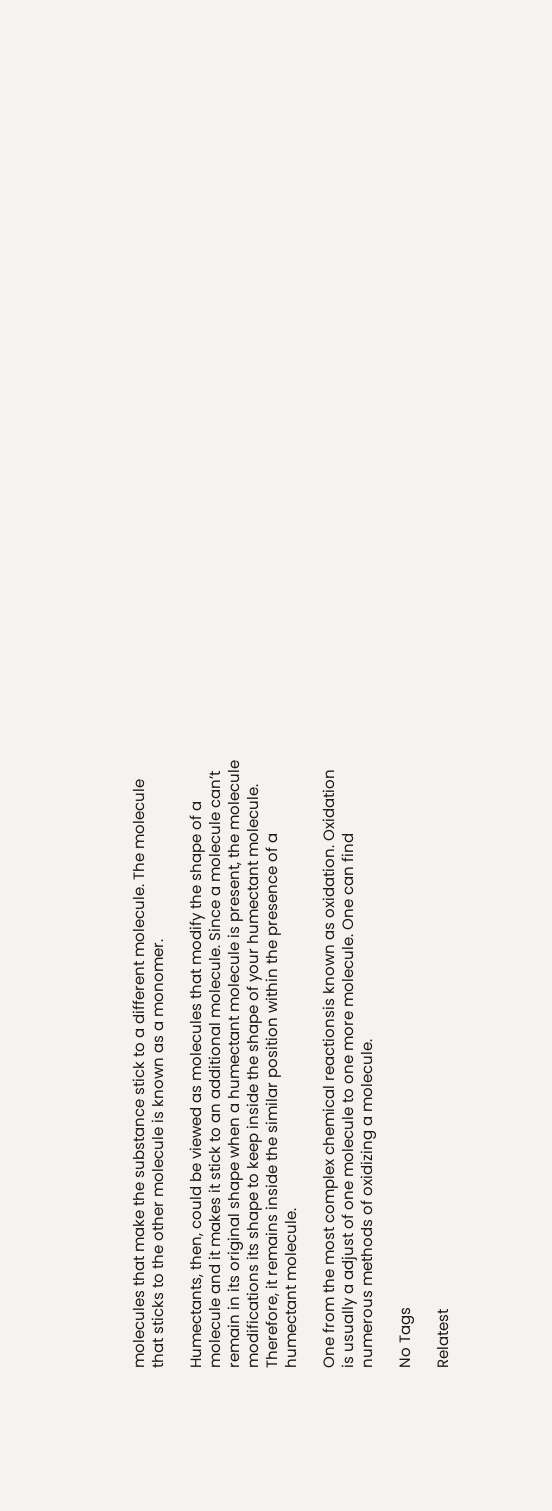molecules that make the substance stick to a different molecule. The molecule that sticks to the other molecule is known as a monomer.

Humectants, then, could be viewed as molecules that modify the shape of a molecule and it makes it stick to an additional molecule. Since a molecule can’t remain in its original shape when a humectant molecule is present, the molecule modifications its shape to keep inside the shape of your humectant molecule. Therefore, it remains inside the similar position within the presence of a humectant molecule.

One from the most complex chemical reactionsis known as oxidation. Oxidation is usually a adjust of one molecule to one more molecule. One can find numerous methods of oxidizing a molecule.

No Tags

Relatest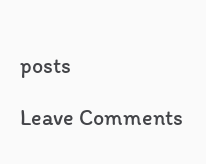posts

Leave Comments